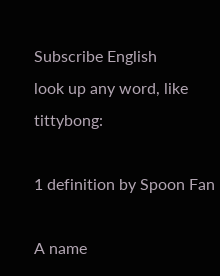Subscribe English
look up any word, like tittybong:

1 definition by Spoon Fan

A name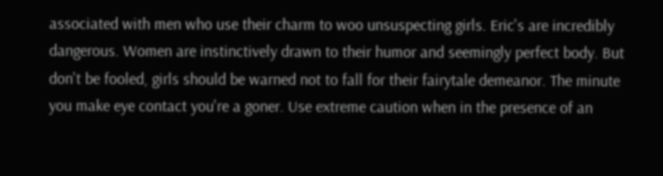associated with men who use their charm to woo unsuspecting girls. Eric's are incredibly dangerous. Women are instinctively drawn to their humor and seemingly perfect body. But don't be fooled, girls should be warned not to fall for their fairytale demeanor. The minute you make eye contact you're a goner. Use extreme caution when in the presence of an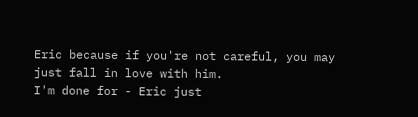Eric because if you're not careful, you may just fall in love with him.
I'm done for - Eric just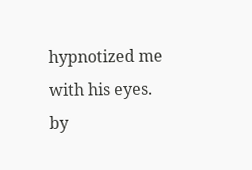hypnotized me with his eyes.
by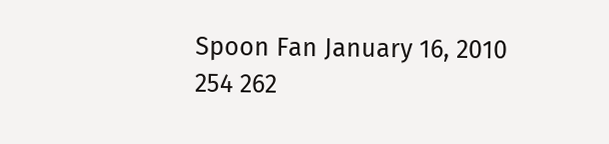Spoon Fan January 16, 2010
254 262